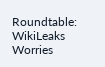Roundtable: WikiLeaks Worries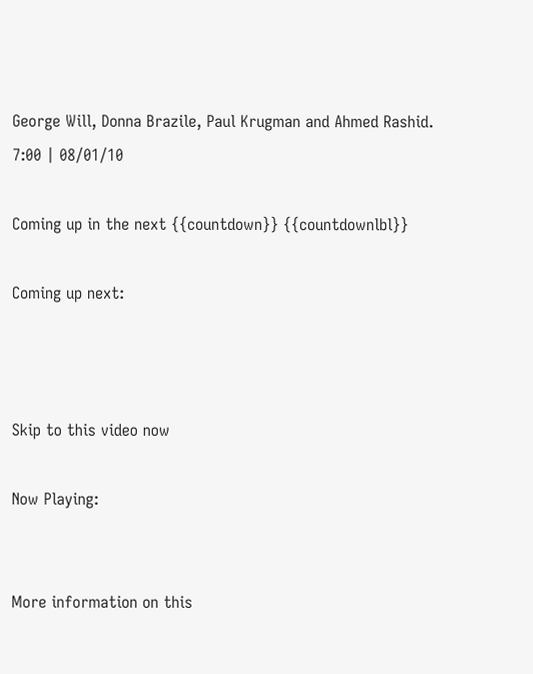George Will, Donna Brazile, Paul Krugman and Ahmed Rashid.
7:00 | 08/01/10

Coming up in the next {{countdown}} {{countdownlbl}}

Coming up next:



Skip to this video now

Now Playing:


More information on this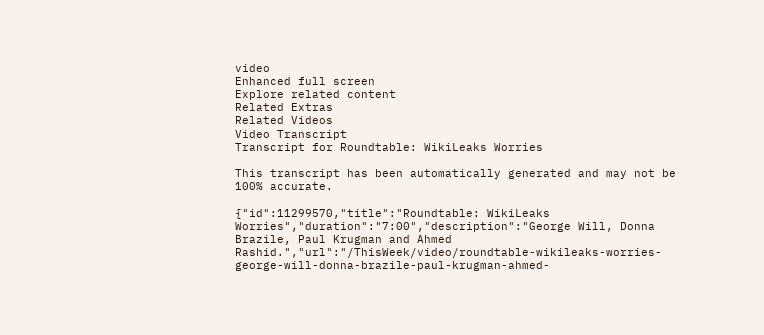video
Enhanced full screen
Explore related content
Related Extras
Related Videos
Video Transcript
Transcript for Roundtable: WikiLeaks Worries

This transcript has been automatically generated and may not be 100% accurate.

{"id":11299570,"title":"Roundtable: WikiLeaks Worries","duration":"7:00","description":"George Will, Donna Brazile, Paul Krugman and Ahmed Rashid.","url":"/ThisWeek/video/roundtable-wikileaks-worries-george-will-donna-brazile-paul-krugman-ahmed-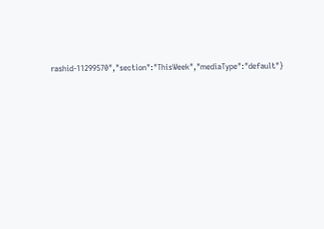rashid-11299570","section":"ThisWeek","mediaType":"default"}